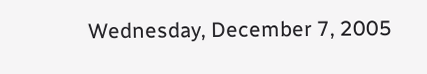Wednesday, December 7, 2005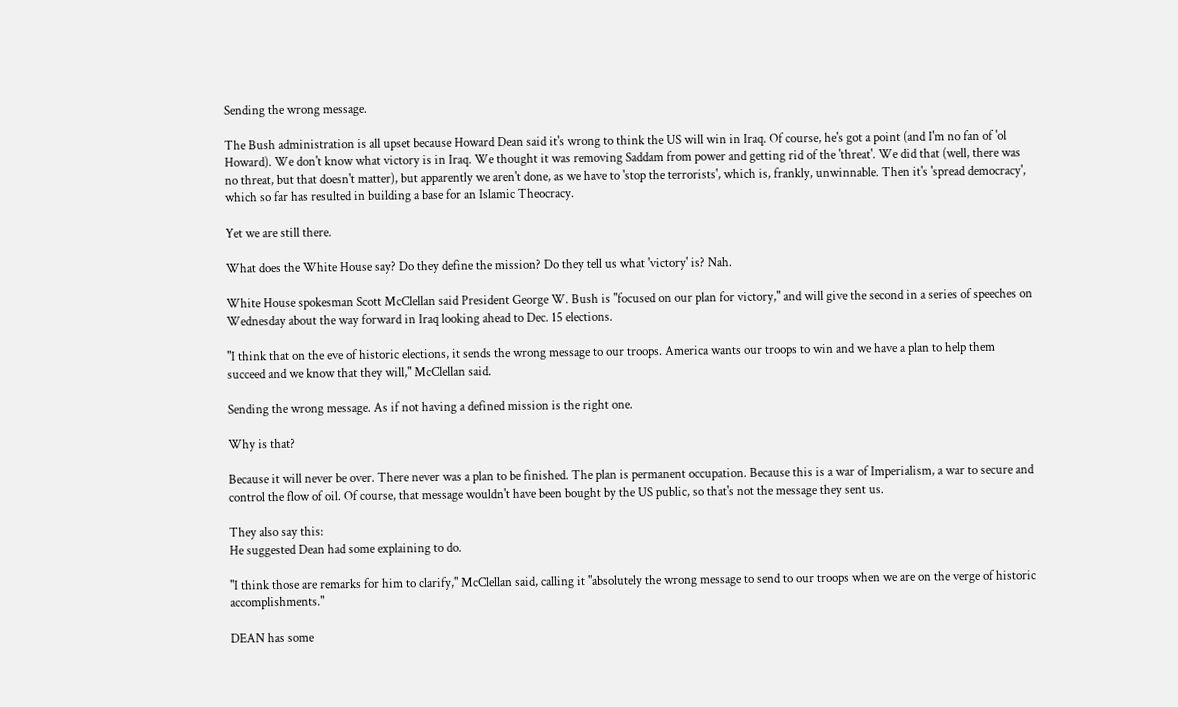Sending the wrong message.

The Bush administration is all upset because Howard Dean said it's wrong to think the US will win in Iraq. Of course, he's got a point (and I'm no fan of 'ol Howard). We don't know what victory is in Iraq. We thought it was removing Saddam from power and getting rid of the 'threat'. We did that (well, there was no threat, but that doesn't matter), but apparently we aren't done, as we have to 'stop the terrorists', which is, frankly, unwinnable. Then it's 'spread democracy', which so far has resulted in building a base for an Islamic Theocracy.

Yet we are still there.

What does the White House say? Do they define the mission? Do they tell us what 'victory' is? Nah.

White House spokesman Scott McClellan said President George W. Bush is "focused on our plan for victory," and will give the second in a series of speeches on Wednesday about the way forward in Iraq looking ahead to Dec. 15 elections.

"I think that on the eve of historic elections, it sends the wrong message to our troops. America wants our troops to win and we have a plan to help them succeed and we know that they will," McClellan said.

Sending the wrong message. As if not having a defined mission is the right one.

Why is that?

Because it will never be over. There never was a plan to be finished. The plan is permanent occupation. Because this is a war of Imperialism, a war to secure and control the flow of oil. Of course, that message wouldn't have been bought by the US public, so that's not the message they sent us.

They also say this:
He suggested Dean had some explaining to do.

"I think those are remarks for him to clarify," McClellan said, calling it "absolutely the wrong message to send to our troops when we are on the verge of historic accomplishments."

DEAN has some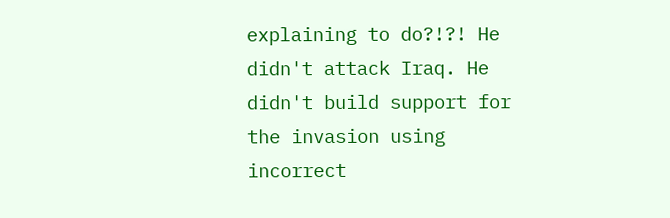explaining to do?!?! He didn't attack Iraq. He didn't build support for the invasion using incorrect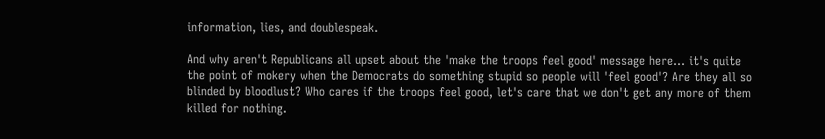information, lies, and doublespeak.

And why aren't Republicans all upset about the 'make the troops feel good' message here... it's quite the point of mokery when the Democrats do something stupid so people will 'feel good'? Are they all so blinded by bloodlust? Who cares if the troops feel good, let's care that we don't get any more of them killed for nothing.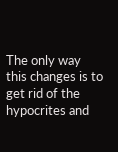The only way this changes is to get rid of the hypocrites and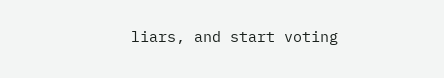liars, and start voting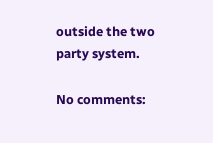outside the two party system.

No comments: